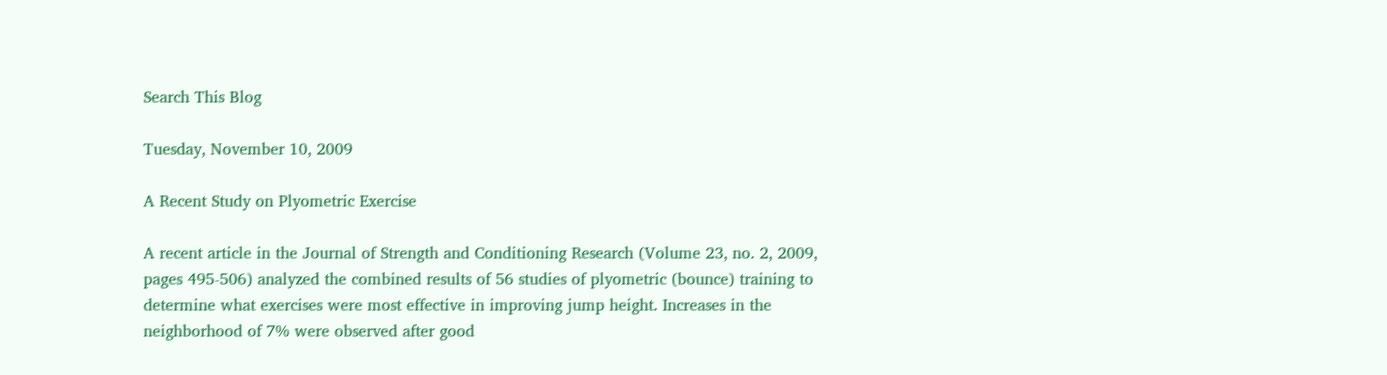Search This Blog

Tuesday, November 10, 2009

A Recent Study on Plyometric Exercise

A recent article in the Journal of Strength and Conditioning Research (Volume 23, no. 2, 2009, pages 495-506) analyzed the combined results of 56 studies of plyometric (bounce) training to determine what exercises were most effective in improving jump height. Increases in the neighborhood of 7% were observed after good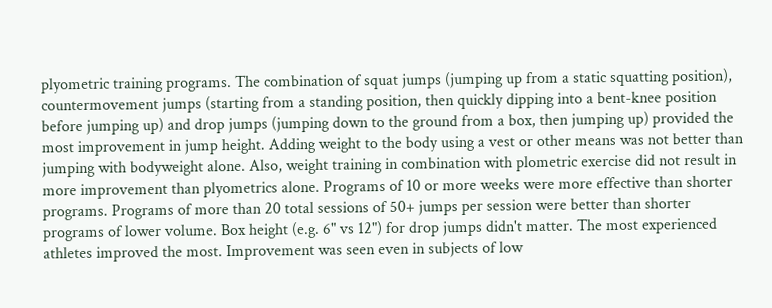plyometric training programs. The combination of squat jumps (jumping up from a static squatting position), countermovement jumps (starting from a standing position, then quickly dipping into a bent-knee position before jumping up) and drop jumps (jumping down to the ground from a box, then jumping up) provided the most improvement in jump height. Adding weight to the body using a vest or other means was not better than jumping with bodyweight alone. Also, weight training in combination with plometric exercise did not result in more improvement than plyometrics alone. Programs of 10 or more weeks were more effective than shorter programs. Programs of more than 20 total sessions of 50+ jumps per session were better than shorter programs of lower volume. Box height (e.g. 6" vs 12") for drop jumps didn't matter. The most experienced athletes improved the most. Improvement was seen even in subjects of low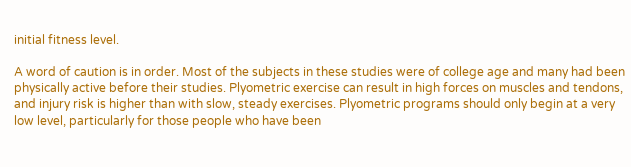initial fitness level.

A word of caution is in order. Most of the subjects in these studies were of college age and many had been physically active before their studies. Plyometric exercise can result in high forces on muscles and tendons, and injury risk is higher than with slow, steady exercises. Plyometric programs should only begin at a very low level, particularly for those people who have been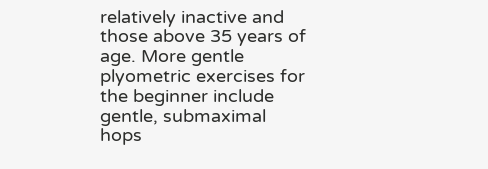relatively inactive and those above 35 years of age. More gentle plyometric exercises for the beginner include gentle, submaximal hops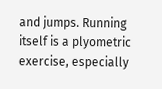and jumps. Running itself is a plyometric exercise, especially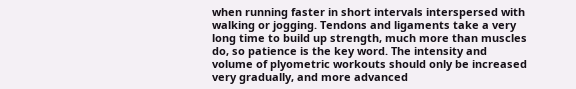when running faster in short intervals interspersed with walking or jogging. Tendons and ligaments take a very long time to build up strength, much more than muscles do, so patience is the key word. The intensity and volume of plyometric workouts should only be increased very gradually, and more advanced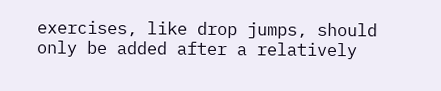exercises, like drop jumps, should only be added after a relatively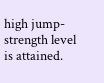high jump-strength level is attained.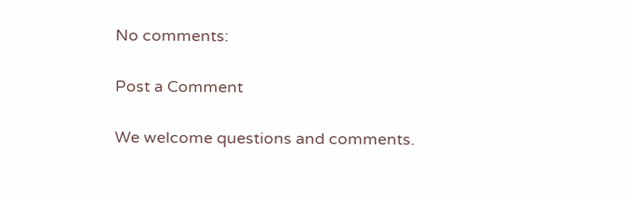No comments:

Post a Comment

We welcome questions and comments.